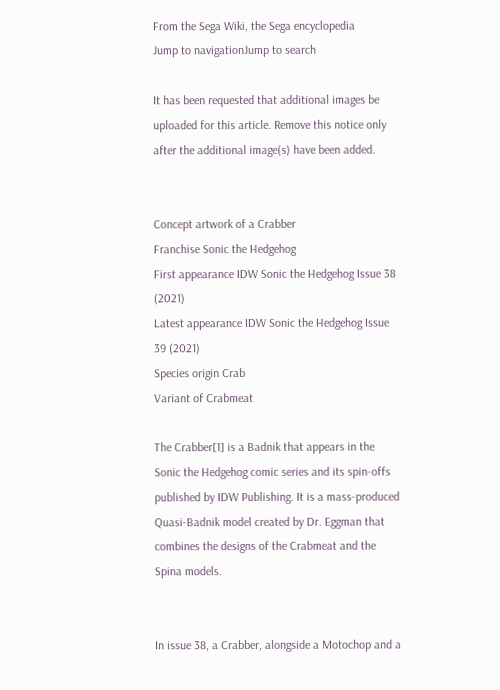From the Sega Wiki, the Sega encyclopedia
Jump to navigationJump to search

It has been requested that additional images be uploaded for this article. Remove this notice only after the additional image(s) have been added.


Concept artwork of a Crabber
Franchise Sonic the Hedgehog
First appearance IDW Sonic the Hedgehog Issue 38 (2021)
Latest appearance IDW Sonic the Hedgehog Issue 39 (2021)
Species origin Crab
Variant of Crabmeat

The Crabber[1] is a Badnik that appears in the Sonic the Hedgehog comic series and its spin-offs published by IDW Publishing. It is a mass-produced Quasi-Badnik model created by Dr. Eggman that combines the designs of the Crabmeat and the Spina models.


In issue 38, a Crabber, alongside a Motochop and a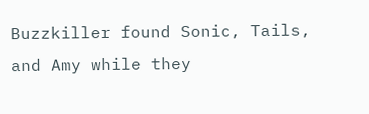Buzzkiller found Sonic, Tails, and Amy while they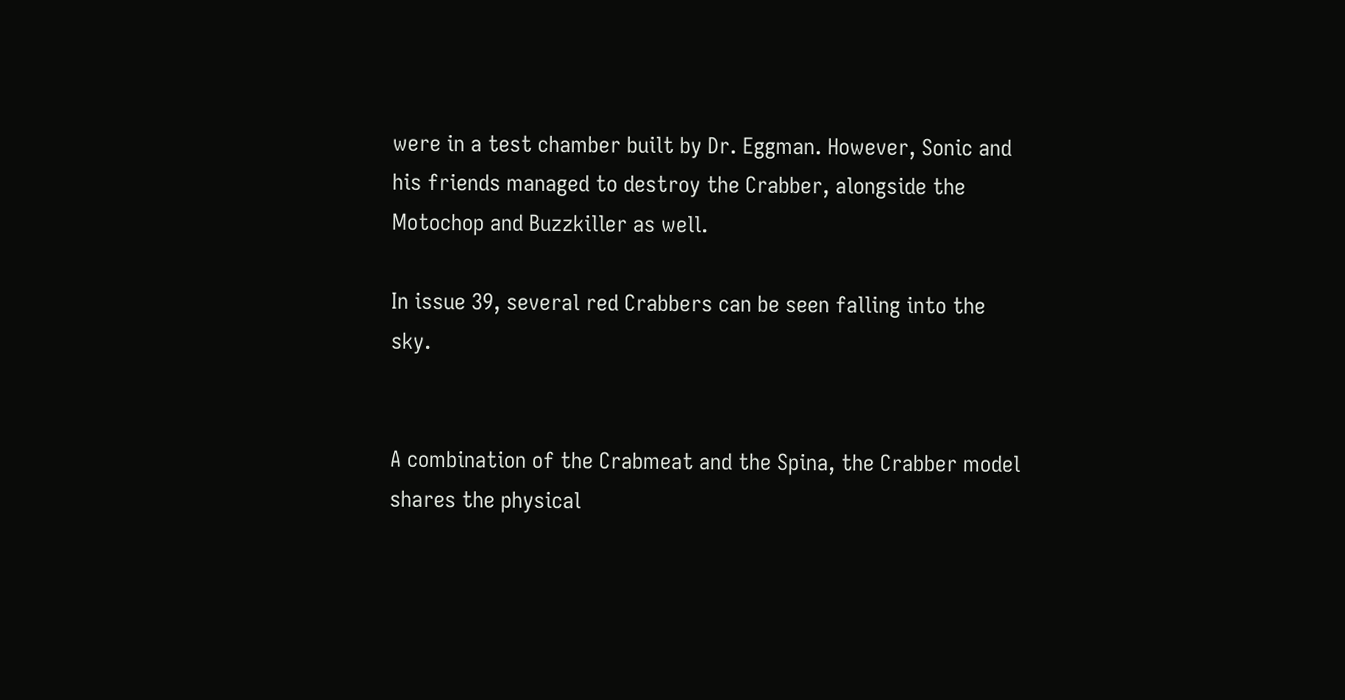were in a test chamber built by Dr. Eggman. However, Sonic and his friends managed to destroy the Crabber, alongside the Motochop and Buzzkiller as well.

In issue 39, several red Crabbers can be seen falling into the sky.


A combination of the Crabmeat and the Spina, the Crabber model shares the physical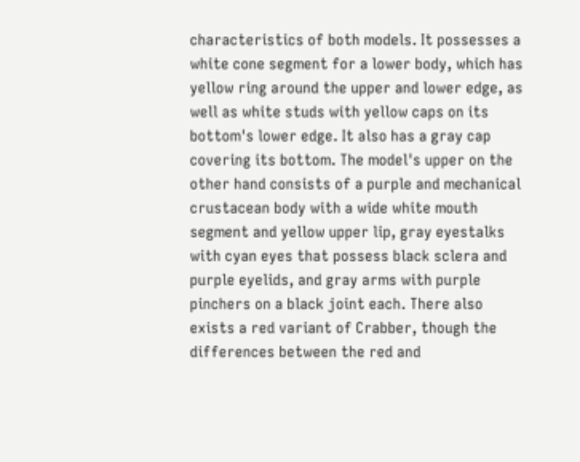characteristics of both models. It possesses a white cone segment for a lower body, which has yellow ring around the upper and lower edge, as well as white studs with yellow caps on its bottom's lower edge. It also has a gray cap covering its bottom. The model's upper on the other hand consists of a purple and mechanical crustacean body with a wide white mouth segment and yellow upper lip, gray eyestalks with cyan eyes that possess black sclera and purple eyelids, and gray arms with purple pinchers on a black joint each. There also exists a red variant of Crabber, though the differences between the red and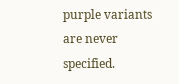purple variants are never specified.